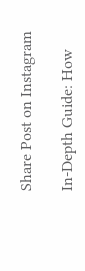Share Post on Instagram

In-Depth Guide: How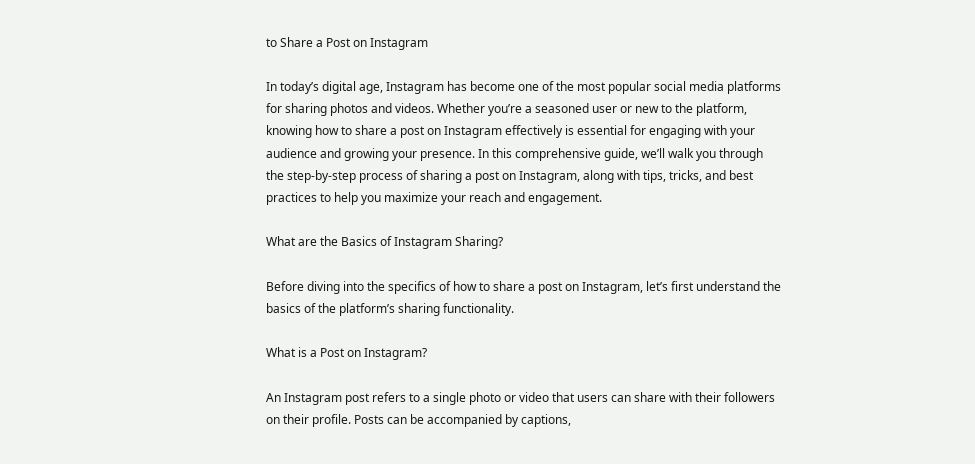to Share a Post on Instagram

In today’s digital age, Instagram has become one of the most popular social media platforms for sharing photos and videos. Whether you’re a seasoned user or new to the platform, knowing how to share a post on Instagram effectively is essential for engaging with your audience and growing your presence. In this comprehensive guide, we’ll walk you through the step-by-step process of sharing a post on Instagram, along with tips, tricks, and best practices to help you maximize your reach and engagement.

What are the Basics of Instagram Sharing?

Before diving into the specifics of how to share a post on Instagram, let’s first understand the basics of the platform’s sharing functionality.

What is a Post on Instagram?

An Instagram post refers to a single photo or video that users can share with their followers on their profile. Posts can be accompanied by captions,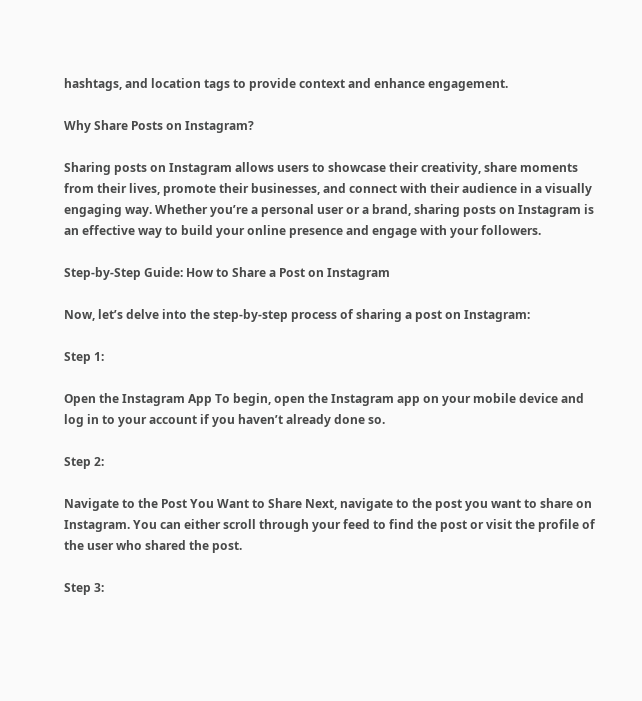hashtags, and location tags to provide context and enhance engagement.

Why Share Posts on Instagram?

Sharing posts on Instagram allows users to showcase their creativity, share moments from their lives, promote their businesses, and connect with their audience in a visually engaging way. Whether you’re a personal user or a brand, sharing posts on Instagram is an effective way to build your online presence and engage with your followers.

Step-by-Step Guide: How to Share a Post on Instagram

Now, let’s delve into the step-by-step process of sharing a post on Instagram:

Step 1:

Open the Instagram App To begin, open the Instagram app on your mobile device and log in to your account if you haven’t already done so.

Step 2:

Navigate to the Post You Want to Share Next, navigate to the post you want to share on Instagram. You can either scroll through your feed to find the post or visit the profile of the user who shared the post.

Step 3: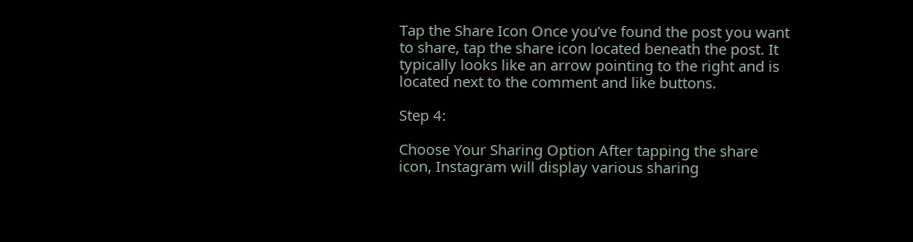Tap the Share Icon Once you’ve found the post you want to share, tap the share icon located beneath the post. It typically looks like an arrow pointing to the right and is located next to the comment and like buttons.

Step 4:

Choose Your Sharing Option After tapping the share icon, Instagram will display various sharing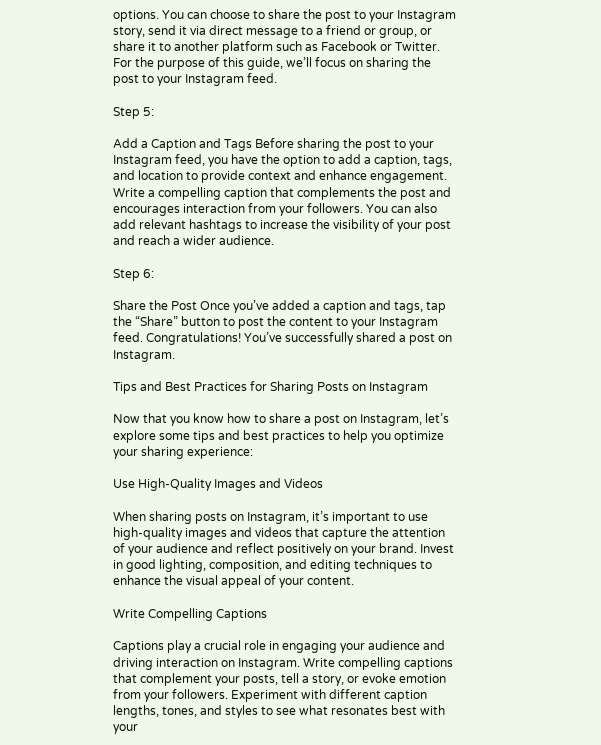options. You can choose to share the post to your Instagram story, send it via direct message to a friend or group, or share it to another platform such as Facebook or Twitter. For the purpose of this guide, we’ll focus on sharing the post to your Instagram feed.

Step 5:

Add a Caption and Tags Before sharing the post to your Instagram feed, you have the option to add a caption, tags, and location to provide context and enhance engagement. Write a compelling caption that complements the post and encourages interaction from your followers. You can also add relevant hashtags to increase the visibility of your post and reach a wider audience.

Step 6:

Share the Post Once you’ve added a caption and tags, tap the “Share” button to post the content to your Instagram feed. Congratulations! You’ve successfully shared a post on Instagram.

Tips and Best Practices for Sharing Posts on Instagram

Now that you know how to share a post on Instagram, let’s explore some tips and best practices to help you optimize your sharing experience:

Use High-Quality Images and Videos

When sharing posts on Instagram, it’s important to use high-quality images and videos that capture the attention of your audience and reflect positively on your brand. Invest in good lighting, composition, and editing techniques to enhance the visual appeal of your content.

Write Compelling Captions

Captions play a crucial role in engaging your audience and driving interaction on Instagram. Write compelling captions that complement your posts, tell a story, or evoke emotion from your followers. Experiment with different caption lengths, tones, and styles to see what resonates best with your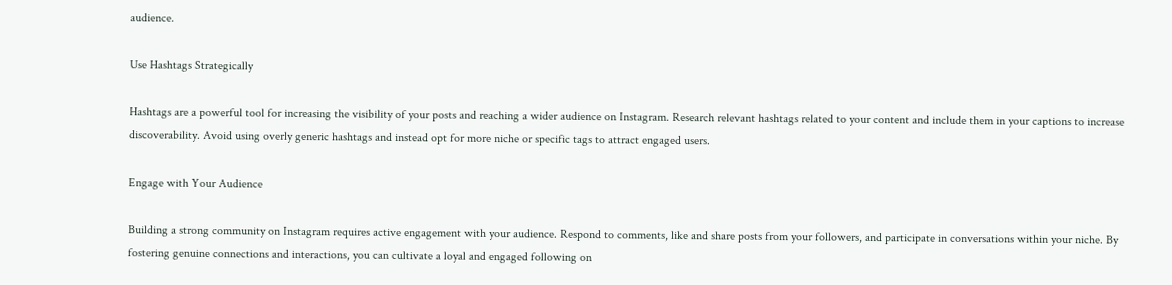audience.

Use Hashtags Strategically

Hashtags are a powerful tool for increasing the visibility of your posts and reaching a wider audience on Instagram. Research relevant hashtags related to your content and include them in your captions to increase discoverability. Avoid using overly generic hashtags and instead opt for more niche or specific tags to attract engaged users.

Engage with Your Audience

Building a strong community on Instagram requires active engagement with your audience. Respond to comments, like and share posts from your followers, and participate in conversations within your niche. By fostering genuine connections and interactions, you can cultivate a loyal and engaged following on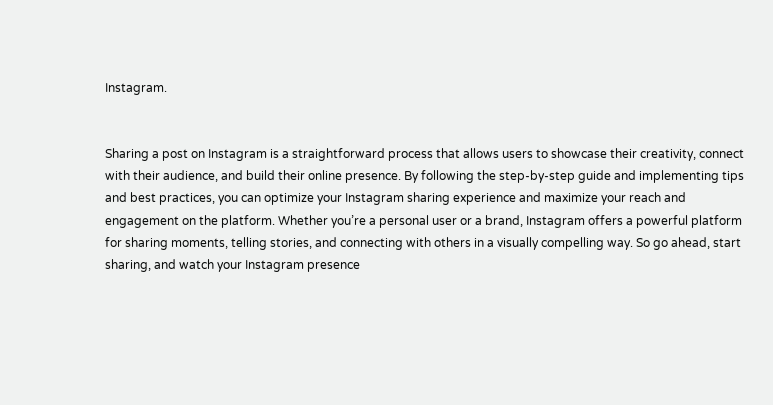Instagram.


Sharing a post on Instagram is a straightforward process that allows users to showcase their creativity, connect with their audience, and build their online presence. By following the step-by-step guide and implementing tips and best practices, you can optimize your Instagram sharing experience and maximize your reach and engagement on the platform. Whether you’re a personal user or a brand, Instagram offers a powerful platform for sharing moments, telling stories, and connecting with others in a visually compelling way. So go ahead, start sharing, and watch your Instagram presence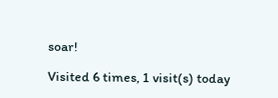soar!

Visited 6 times, 1 visit(s) today